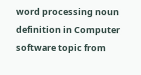word processing noun definition in Computer software topic from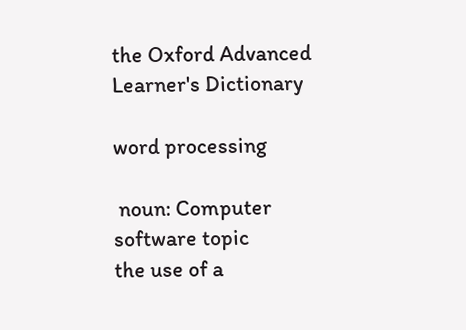the Oxford Advanced Learner's Dictionary

word processing

 noun: Computer software topic
the use of a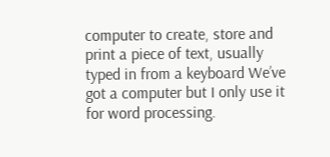computer to create, store and print a piece of text, usually typed in from a keyboard We’ve got a computer but I only use it for word processing.